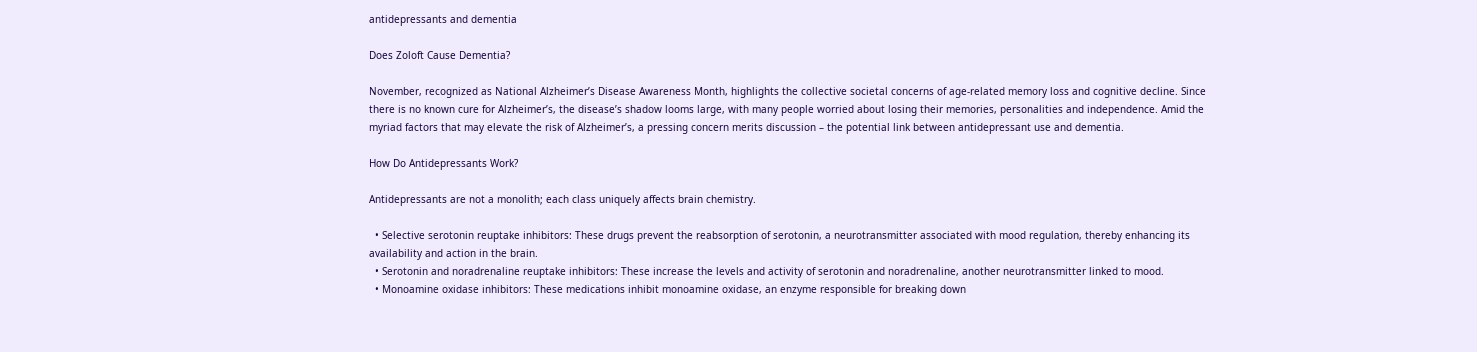antidepressants and dementia

Does Zoloft Cause Dementia?

November, recognized as National Alzheimer’s Disease Awareness Month, highlights the collective societal concerns of age-related memory loss and cognitive decline. Since there is no known cure for Alzheimer’s, the disease’s shadow looms large, with many people worried about losing their memories, personalities and independence. Amid the myriad factors that may elevate the risk of Alzheimer’s, a pressing concern merits discussion – the potential link between antidepressant use and dementia.

How Do Antidepressants Work?

Antidepressants are not a monolith; each class uniquely affects brain chemistry.

  • Selective serotonin reuptake inhibitors: These drugs prevent the reabsorption of serotonin, a neurotransmitter associated with mood regulation, thereby enhancing its availability and action in the brain.
  • Serotonin and noradrenaline reuptake inhibitors: These increase the levels and activity of serotonin and noradrenaline, another neurotransmitter linked to mood.
  • Monoamine oxidase inhibitors: These medications inhibit monoamine oxidase, an enzyme responsible for breaking down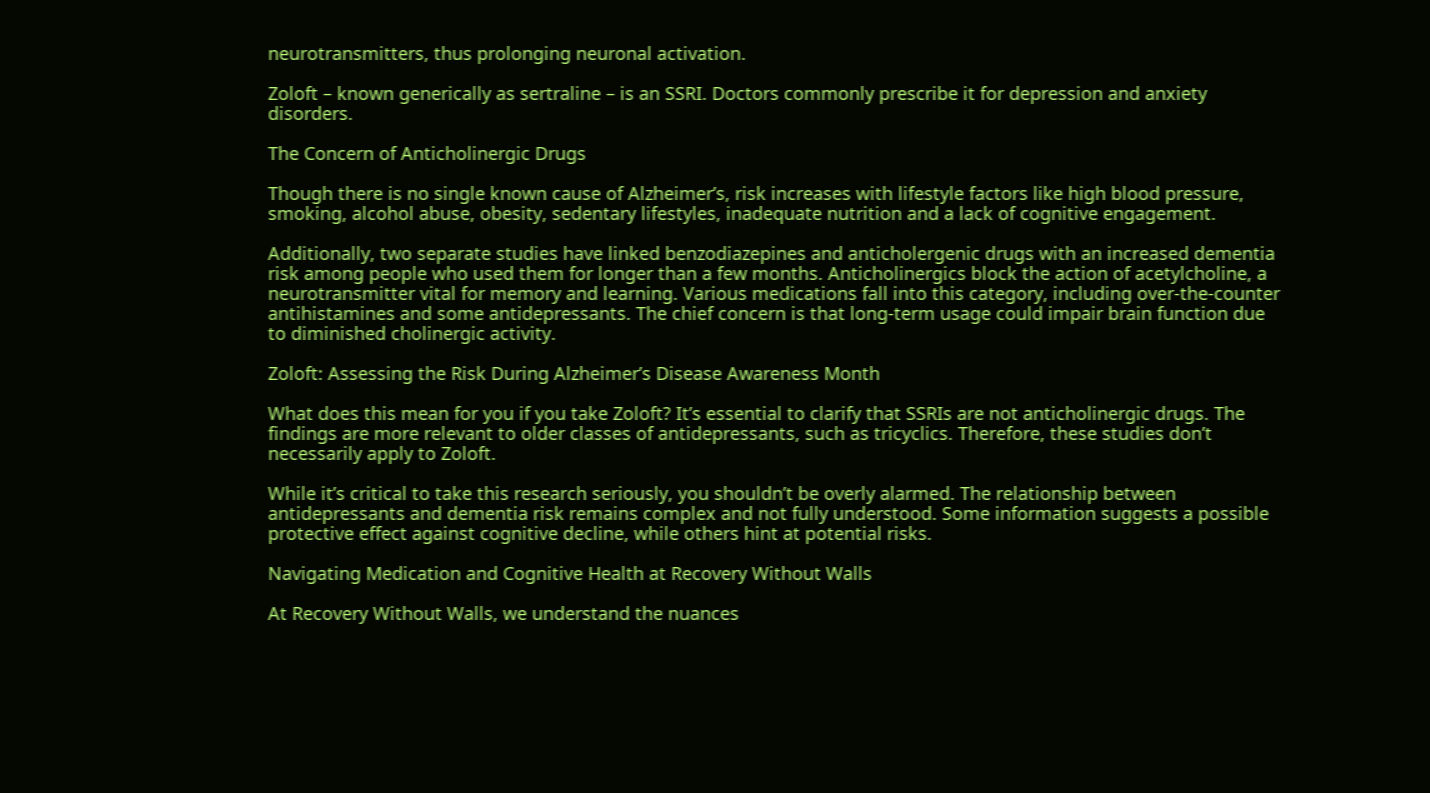neurotransmitters, thus prolonging neuronal activation.

Zoloft – known generically as sertraline – is an SSRI. Doctors commonly prescribe it for depression and anxiety disorders.

The Concern of Anticholinergic Drugs

Though there is no single known cause of Alzheimer’s, risk increases with lifestyle factors like high blood pressure, smoking, alcohol abuse, obesity, sedentary lifestyles, inadequate nutrition and a lack of cognitive engagement.

Additionally, two separate studies have linked benzodiazepines and anticholergenic drugs with an increased dementia risk among people who used them for longer than a few months. Anticholinergics block the action of acetylcholine, a neurotransmitter vital for memory and learning. Various medications fall into this category, including over-the-counter antihistamines and some antidepressants. The chief concern is that long-term usage could impair brain function due to diminished cholinergic activity.

Zoloft: Assessing the Risk During Alzheimer’s Disease Awareness Month

What does this mean for you if you take Zoloft? It’s essential to clarify that SSRIs are not anticholinergic drugs. The findings are more relevant to older classes of antidepressants, such as tricyclics. Therefore, these studies don’t necessarily apply to Zoloft.

While it’s critical to take this research seriously, you shouldn’t be overly alarmed. The relationship between antidepressants and dementia risk remains complex and not fully understood. Some information suggests a possible protective effect against cognitive decline, while others hint at potential risks.

Navigating Medication and Cognitive Health at Recovery Without Walls

At Recovery Without Walls, we understand the nuances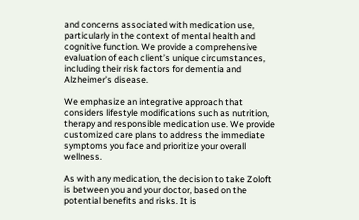and concerns associated with medication use, particularly in the context of mental health and cognitive function. We provide a comprehensive evaluation of each client’s unique circumstances, including their risk factors for dementia and Alzheimer’s disease.

We emphasize an integrative approach that considers lifestyle modifications such as nutrition, therapy and responsible medication use. We provide customized care plans to address the immediate symptoms you face and prioritize your overall wellness.

As with any medication, the decision to take Zoloft is between you and your doctor, based on the potential benefits and risks. It is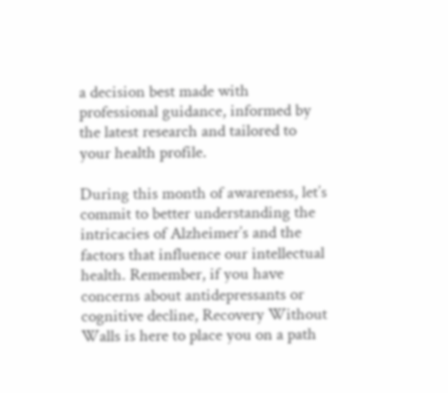a decision best made with professional guidance, informed by the latest research and tailored to your health profile.

During this month of awareness, let’s commit to better understanding the intricacies of Alzheimer’s and the factors that influence our intellectual health. Remember, if you have concerns about antidepressants or cognitive decline, Recovery Without Walls is here to place you on a path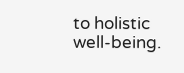to holistic well-being.